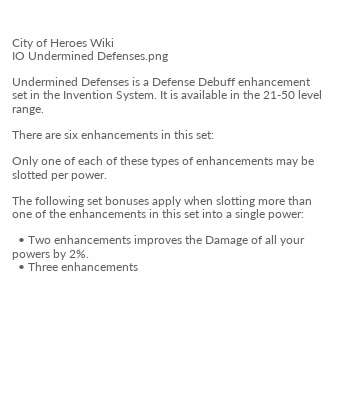City of Heroes Wiki
IO Undermined Defenses.png

Undermined Defenses is a Defense Debuff enhancement set in the Invention System. It is available in the 21-50 level range.

There are six enhancements in this set:

Only one of each of these types of enhancements may be slotted per power.

The following set bonuses apply when slotting more than one of the enhancements in this set into a single power:

  • Two enhancements improves the Damage of all your powers by 2%.
  • Three enhancements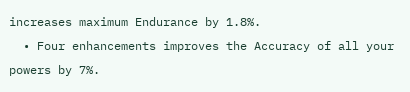increases maximum Endurance by 1.8%.
  • Four enhancements improves the Accuracy of all your powers by 7%.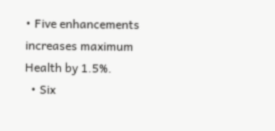• Five enhancements increases maximum Health by 1.5%.
  • Six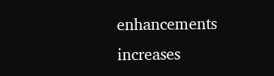enhancements increases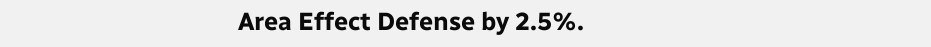Area Effect Defense by 2.5%.